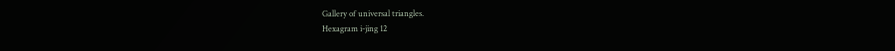Gallery of universal triangles.
Hexagram i-jing 12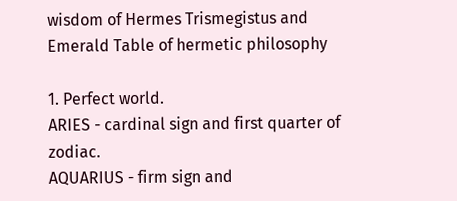wisdom of Hermes Trismegistus and Emerald Table of hermetic philosophy

1. Perfect world.
ARIES - cardinal sign and first quarter of zodiac.
AQUARIUS - firm sign and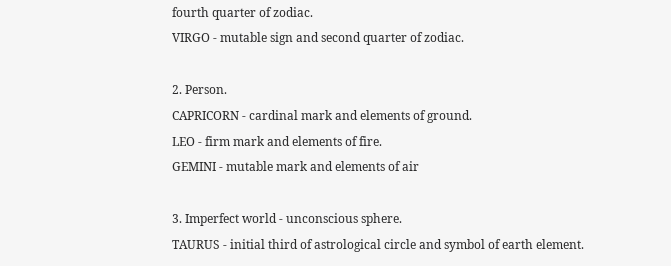fourth quarter of zodiac.
VIRGO - mutable sign and second quarter of zodiac.

2. Person.
CAPRICORN - cardinal mark and elements of ground.
LEO - firm mark and elements of fire.
GEMINI - mutable mark and elements of air

3. Imperfect world - unconscious sphere.
TAURUS - initial third of astrological circle and symbol of earth element.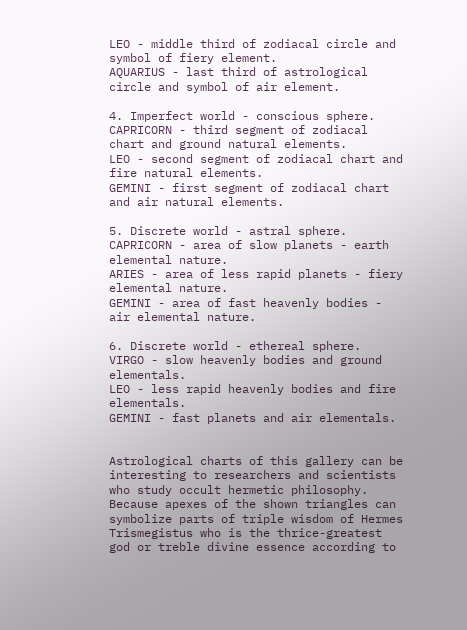LEO - middle third of zodiacal circle and symbol of fiery element.
AQUARIUS - last third of astrological circle and symbol of air element.

4. Imperfect world - conscious sphere.
CAPRICORN - third segment of zodiacal chart and ground natural elements.
LEO - second segment of zodiacal chart and fire natural elements.
GEMINI - first segment of zodiacal chart and air natural elements.

5. Discrete world - astral sphere.
CAPRICORN - area of slow planets - earth elemental nature.
ARIES - area of less rapid planets - fiery elemental nature.
GEMINI - area of fast heavenly bodies - air elemental nature.

6. Discrete world - ethereal sphere.
VIRGO - slow heavenly bodies and ground elementals.
LEO - less rapid heavenly bodies and fire elementals.
GEMINI - fast planets and air elementals.


Astrological charts of this gallery can be interesting to researchers and scientists who study occult hermetic philosophy. Because apexes of the shown triangles can symbolize parts of triple wisdom of Hermes Trismegistus who is the thrice-greatest god or treble divine essence according to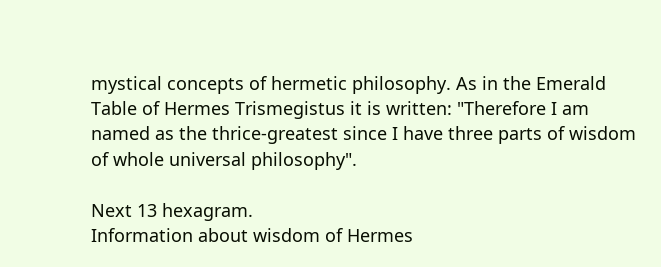mystical concepts of hermetic philosophy. As in the Emerald Table of Hermes Trismegistus it is written: "Therefore I am named as the thrice-greatest since I have three parts of wisdom of whole universal philosophy".

Next 13 hexagram.
Information about wisdom of Hermes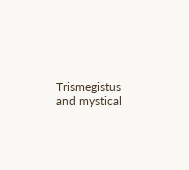Trismegistus and mystical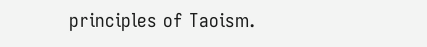principles of Taoism.